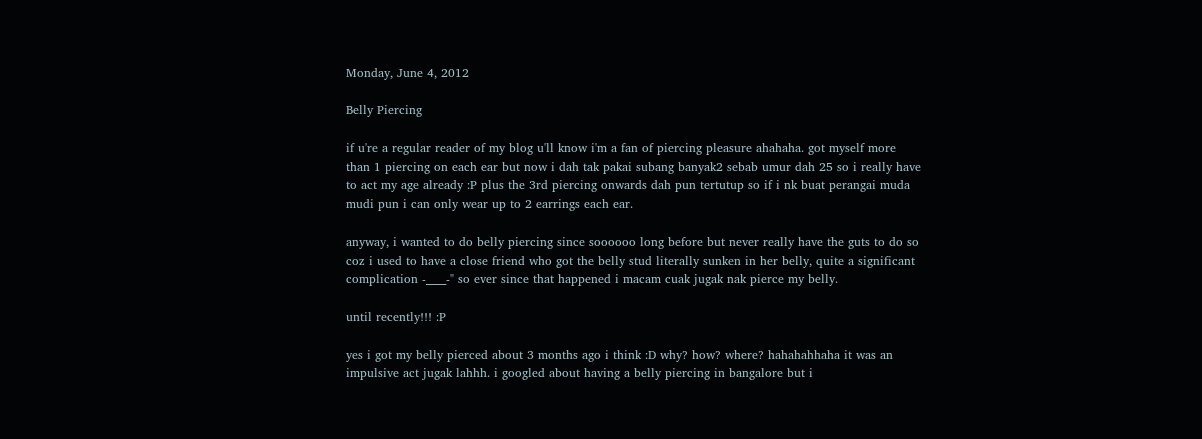Monday, June 4, 2012

Belly Piercing

if u're a regular reader of my blog u'll know i'm a fan of piercing pleasure ahahaha. got myself more than 1 piercing on each ear but now i dah tak pakai subang banyak2 sebab umur dah 25 so i really have to act my age already :P plus the 3rd piercing onwards dah pun tertutup so if i nk buat perangai muda mudi pun i can only wear up to 2 earrings each ear.

anyway, i wanted to do belly piercing since soooooo long before but never really have the guts to do so coz i used to have a close friend who got the belly stud literally sunken in her belly, quite a significant complication -____-" so ever since that happened i macam cuak jugak nak pierce my belly.

until recently!!! :P

yes i got my belly pierced about 3 months ago i think :D why? how? where? hahahahhaha it was an impulsive act jugak lahhh. i googled about having a belly piercing in bangalore but i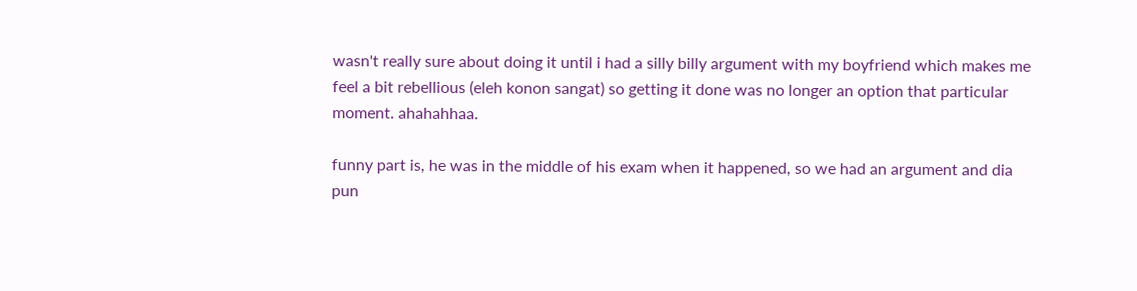wasn't really sure about doing it until i had a silly billy argument with my boyfriend which makes me feel a bit rebellious (eleh konon sangat) so getting it done was no longer an option that particular moment. ahahahhaa.

funny part is, he was in the middle of his exam when it happened, so we had an argument and dia pun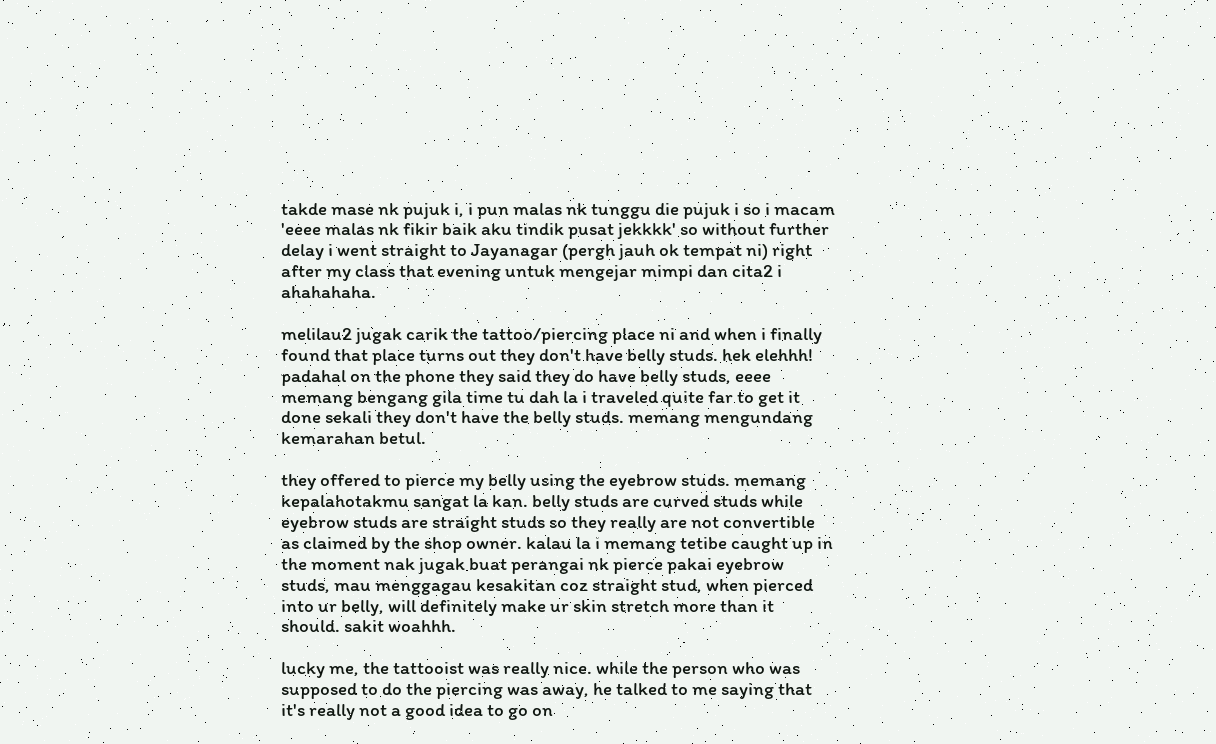takde mase nk pujuk i, i pun malas nk tunggu die pujuk i so i macam 'eeee malas nk fikir baik aku tindik pusat jekkkk' so without further delay i went straight to Jayanagar (pergh jauh ok tempat ni) right after my class that evening untuk mengejar mimpi dan cita2 i ahahahaha.

melilau2 jugak carik the tattoo/piercing place ni and when i finally found that place turns out they don't have belly studs. hek elehhh! padahal on the phone they said they do have belly studs, eeee memang bengang gila time tu dah la i traveled quite far to get it done sekali they don't have the belly studs. memang mengundang kemarahan betul.

they offered to pierce my belly using the eyebrow studs. memang kepalahotakmu sangat la kan. belly studs are curved studs while eyebrow studs are straight studs so they really are not convertible as claimed by the shop owner. kalau la i memang tetibe caught up in the moment nak jugak buat perangai nk pierce pakai eyebrow studs, mau menggagau kesakitan coz straight stud, when pierced into ur belly, will definitely make ur skin stretch more than it should. sakit woahhh.

lucky me, the tattooist was really nice. while the person who was supposed to do the piercing was away, he talked to me saying that it's really not a good idea to go on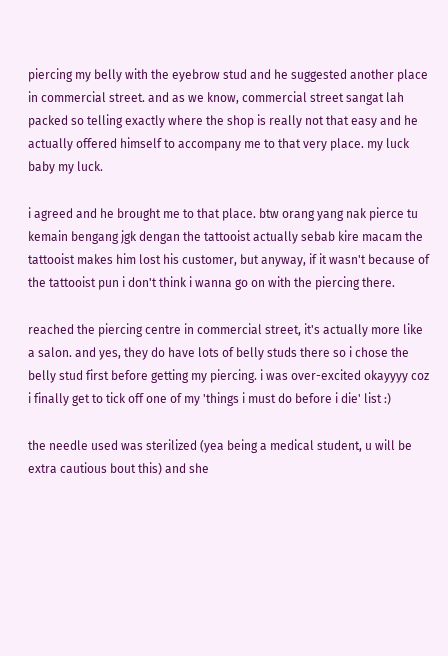piercing my belly with the eyebrow stud and he suggested another place in commercial street. and as we know, commercial street sangat lah packed so telling exactly where the shop is really not that easy and he actually offered himself to accompany me to that very place. my luck baby my luck.

i agreed and he brought me to that place. btw orang yang nak pierce tu kemain bengang jgk dengan the tattooist actually sebab kire macam the tattooist makes him lost his customer, but anyway, if it wasn't because of the tattooist pun i don't think i wanna go on with the piercing there.

reached the piercing centre in commercial street, it's actually more like a salon. and yes, they do have lots of belly studs there so i chose the belly stud first before getting my piercing. i was over-excited okayyyy coz i finally get to tick off one of my 'things i must do before i die' list :)

the needle used was sterilized (yea being a medical student, u will be extra cautious bout this) and she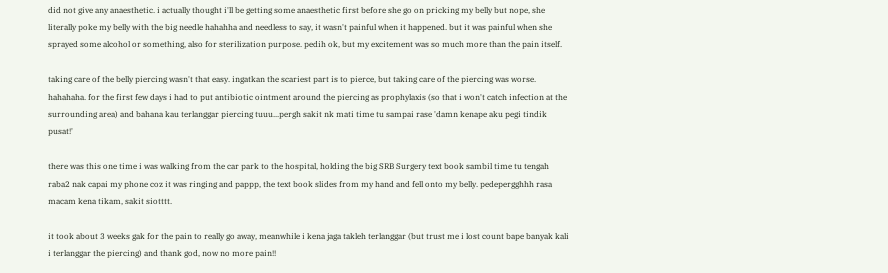did not give any anaesthetic. i actually thought i'll be getting some anaesthetic first before she go on pricking my belly but nope, she literally poke my belly with the big needle hahahha and needless to say, it wasn't painful when it happened. but it was painful when she sprayed some alcohol or something, also for sterilization purpose. pedih ok, but my excitement was so much more than the pain itself.

taking care of the belly piercing wasn't that easy. ingatkan the scariest part is to pierce, but taking care of the piercing was worse. hahahaha. for the first few days i had to put antibiotic ointment around the piercing as prophylaxis (so that i won't catch infection at the surrounding area) and bahana kau terlanggar piercing tuuu...pergh sakit nk mati time tu sampai rase 'damn kenape aku pegi tindik pusat!'

there was this one time i was walking from the car park to the hospital, holding the big SRB Surgery text book sambil time tu tengah raba2 nak capai my phone coz it was ringing and pappp, the text book slides from my hand and fell onto my belly. pedepergghhh rasa macam kena tikam, sakit siotttt.

it took about 3 weeks gak for the pain to really go away, meanwhile i kena jaga takleh terlanggar (but trust me i lost count bape banyak kali i terlanggar the piercing) and thank god, now no more pain!!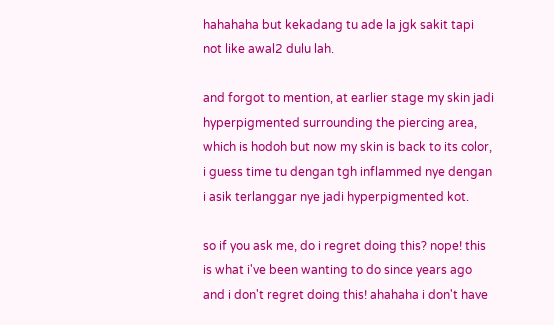hahahaha but kekadang tu ade la jgk sakit tapi not like awal2 dulu lah.

and forgot to mention, at earlier stage my skin jadi hyperpigmented surrounding the piercing area, which is hodoh but now my skin is back to its color, i guess time tu dengan tgh inflammed nye dengan i asik terlanggar nye jadi hyperpigmented kot.

so if you ask me, do i regret doing this? nope! this is what i've been wanting to do since years ago and i don't regret doing this! ahahaha i don't have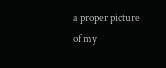a proper picture of my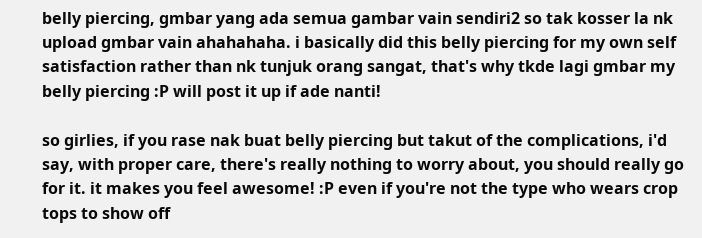belly piercing, gmbar yang ada semua gambar vain sendiri2 so tak kosser la nk upload gmbar vain ahahahaha. i basically did this belly piercing for my own self satisfaction rather than nk tunjuk orang sangat, that's why tkde lagi gmbar my belly piercing :P will post it up if ade nanti!

so girlies, if you rase nak buat belly piercing but takut of the complications, i'd say, with proper care, there's really nothing to worry about, you should really go for it. it makes you feel awesome! :P even if you're not the type who wears crop tops to show off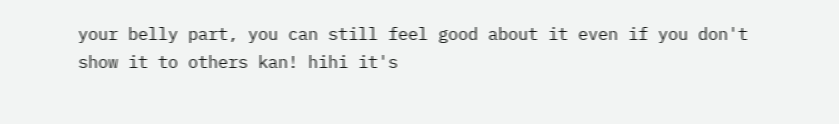your belly part, you can still feel good about it even if you don't show it to others kan! hihi it's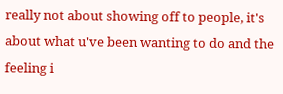really not about showing off to people, it's about what u've been wanting to do and the feeling i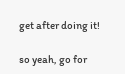get after doing it!

so yeah, go for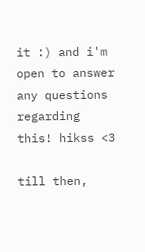it :) and i'm open to answer any questions regarding this! hikss <3

till then,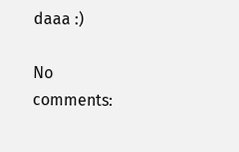daaa :)

No comments: